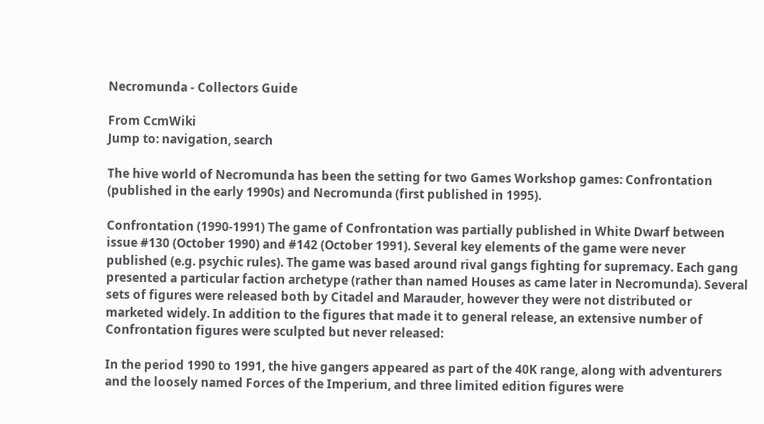Necromunda - Collectors Guide

From CcmWiki
Jump to: navigation, search

The hive world of Necromunda has been the setting for two Games Workshop games: Confrontation (published in the early 1990s) and Necromunda (first published in 1995).

Confrontation (1990-1991) The game of Confrontation was partially published in White Dwarf between issue #130 (October 1990) and #142 (October 1991). Several key elements of the game were never published (e.g. psychic rules). The game was based around rival gangs fighting for supremacy. Each gang presented a particular faction archetype (rather than named Houses as came later in Necromunda). Several sets of figures were released both by Citadel and Marauder, however they were not distributed or marketed widely. In addition to the figures that made it to general release, an extensive number of Confrontation figures were sculpted but never released:

In the period 1990 to 1991, the hive gangers appeared as part of the 40K range, along with adventurers and the loosely named Forces of the Imperium, and three limited edition figures were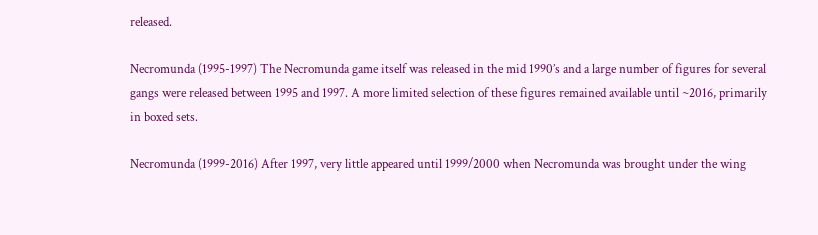released.

Necromunda (1995-1997) The Necromunda game itself was released in the mid 1990’s and a large number of figures for several gangs were released between 1995 and 1997. A more limited selection of these figures remained available until ~2016, primarily in boxed sets.

Necromunda (1999-2016) After 1997, very little appeared until 1999/2000 when Necromunda was brought under the wing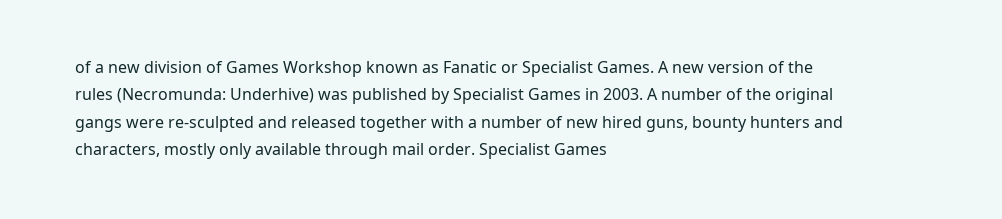of a new division of Games Workshop known as Fanatic or Specialist Games. A new version of the rules (Necromunda: Underhive) was published by Specialist Games in 2003. A number of the original gangs were re-sculpted and released together with a number of new hired guns, bounty hunters and characters, mostly only available through mail order. Specialist Games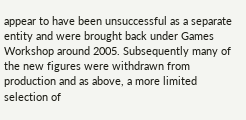appear to have been unsuccessful as a separate entity and were brought back under Games Workshop around 2005. Subsequently many of the new figures were withdrawn from production and as above, a more limited selection of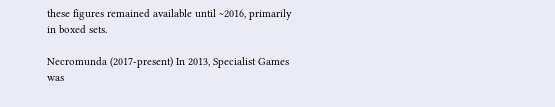these figures remained available until ~2016, primarily in boxed sets.

Necromunda (2017-present) In 2013, Specialist Games was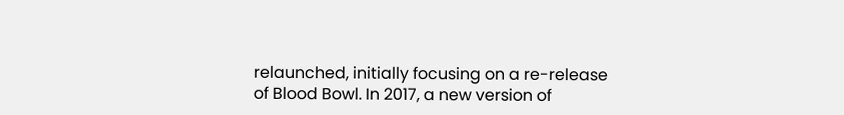relaunched, initially focusing on a re-release of Blood Bowl. In 2017, a new version of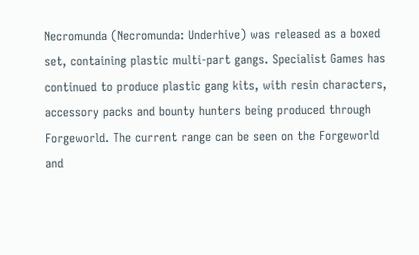Necromunda (Necromunda: Underhive) was released as a boxed set, containing plastic multi-part gangs. Specialist Games has continued to produce plastic gang kits, with resin characters, accessory packs and bounty hunters being produced through Forgeworld. The current range can be seen on the Forgeworld and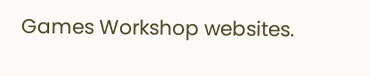Games Workshop websites.